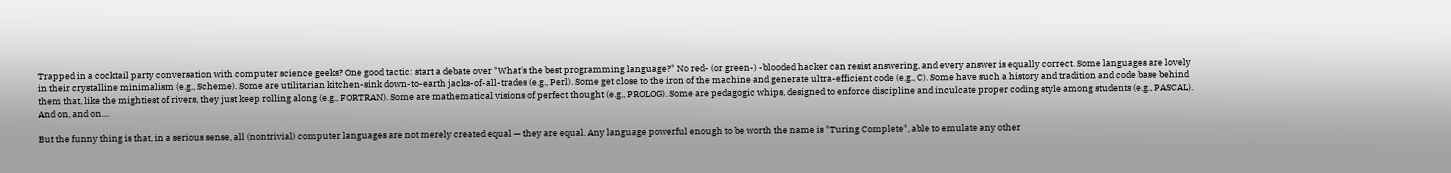Trapped in a cocktail party conversation with computer science geeks? One good tactic: start a debate over "What's the best programming language?" No red- (or green-) -blooded hacker can resist answering, and every answer is equally correct. Some languages are lovely in their crystalline minimalism (e.g., Scheme). Some are utilitarian kitchen-sink down-to-earth jacks-of-all-trades (e.g., Perl). Some get close to the iron of the machine and generate ultra-efficient code (e.g., C). Some have such a history and tradition and code base behind them that, like the mightiest of rivers, they just keep rolling along (e.g., FORTRAN). Some are mathematical visions of perfect thought (e.g., PROLOG). Some are pedagogic whips, designed to enforce discipline and inculcate proper coding style among students (e.g., PASCAL). And on, and on....

But the funny thing is that, in a serious sense, all (nontrivial) computer languages are not merely created equal — they are equal. Any language powerful enough to be worth the name is "Turing Complete", able to emulate any other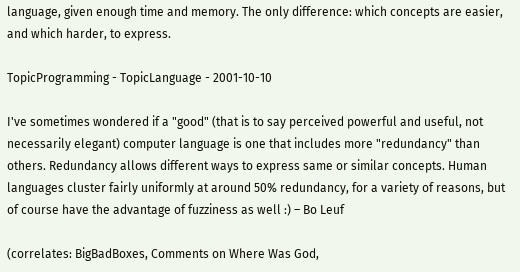language, given enough time and memory. The only difference: which concepts are easier, and which harder, to express.

TopicProgramming - TopicLanguage - 2001-10-10

I've sometimes wondered if a "good" (that is to say perceived powerful and useful, not necessarily elegant) computer language is one that includes more "redundancy" than others. Redundancy allows different ways to express same or similar concepts. Human languages cluster fairly uniformly at around 50% redundancy, for a variety of reasons, but of course have the advantage of fuzziness as well :) – Bo Leuf

(correlates: BigBadBoxes, Comments on Where Was God,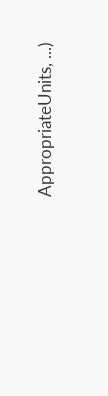AppropriateUnits, ...)